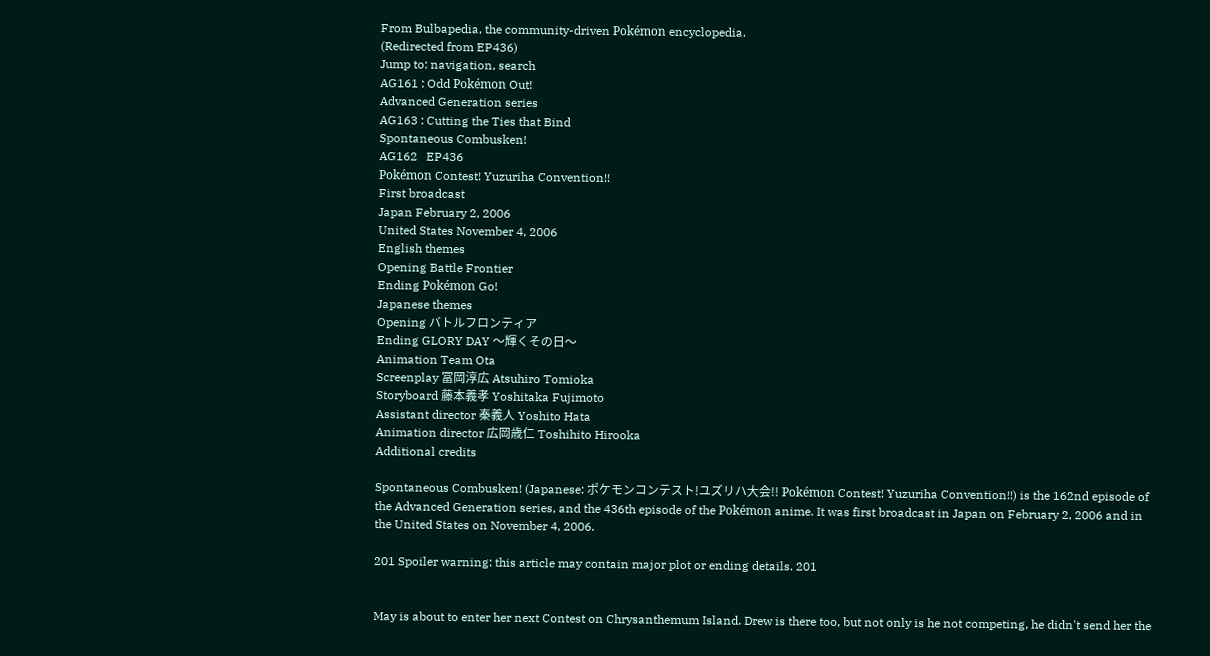From Bulbapedia, the community-driven Pokémon encyclopedia.
(Redirected from EP436)
Jump to: navigation, search
AG161 : Odd Pokémon Out!
Advanced Generation series
AG163 : Cutting the Ties that Bind
Spontaneous Combusken!
AG162   EP436
Pokémon Contest! Yuzuriha Convention!!
First broadcast
Japan February 2, 2006
United States November 4, 2006
English themes
Opening Battle Frontier
Ending Pokémon Go!
Japanese themes
Opening バトルフロンティア
Ending GLORY DAY 〜輝くその日〜
Animation Team Ota
Screenplay 冨岡淳広 Atsuhiro Tomioka
Storyboard 藤本義孝 Yoshitaka Fujimoto
Assistant director 秦義人 Yoshito Hata
Animation director 広岡歳仁 Toshihito Hirooka
Additional credits

Spontaneous Combusken! (Japanese: ポケモンコンテスト!ユズリハ大会!! Pokémon Contest! Yuzuriha Convention!!) is the 162nd episode of the Advanced Generation series, and the 436th episode of the Pokémon anime. It was first broadcast in Japan on February 2, 2006 and in the United States on November 4, 2006.

201 Spoiler warning: this article may contain major plot or ending details. 201


May is about to enter her next Contest on Chrysanthemum Island. Drew is there too, but not only is he not competing, he didn't send her the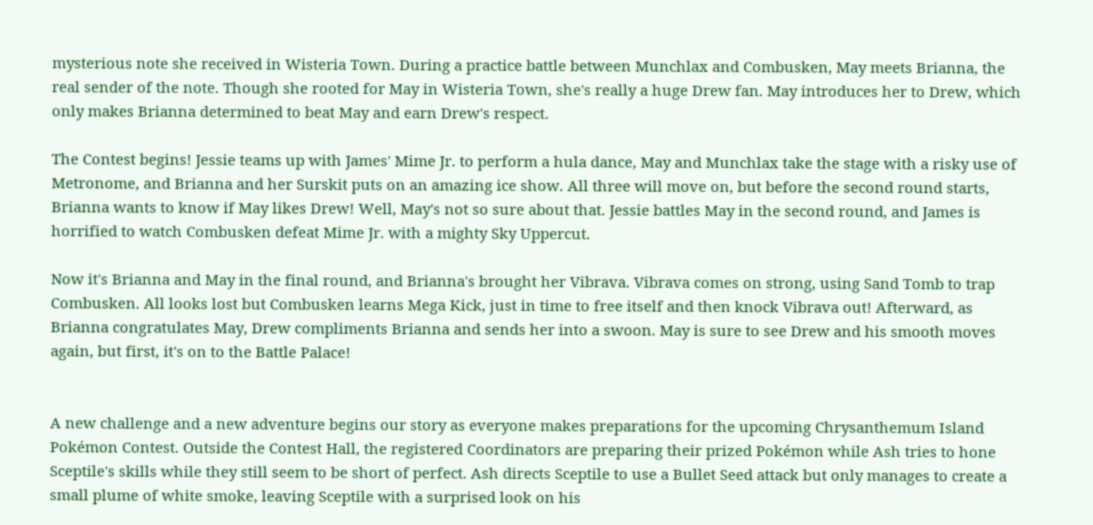mysterious note she received in Wisteria Town. During a practice battle between Munchlax and Combusken, May meets Brianna, the real sender of the note. Though she rooted for May in Wisteria Town, she's really a huge Drew fan. May introduces her to Drew, which only makes Brianna determined to beat May and earn Drew's respect.

The Contest begins! Jessie teams up with James' Mime Jr. to perform a hula dance, May and Munchlax take the stage with a risky use of Metronome, and Brianna and her Surskit puts on an amazing ice show. All three will move on, but before the second round starts, Brianna wants to know if May likes Drew! Well, May's not so sure about that. Jessie battles May in the second round, and James is horrified to watch Combusken defeat Mime Jr. with a mighty Sky Uppercut.

Now it's Brianna and May in the final round, and Brianna's brought her Vibrava. Vibrava comes on strong, using Sand Tomb to trap Combusken. All looks lost but Combusken learns Mega Kick, just in time to free itself and then knock Vibrava out! Afterward, as Brianna congratulates May, Drew compliments Brianna and sends her into a swoon. May is sure to see Drew and his smooth moves again, but first, it's on to the Battle Palace!


A new challenge and a new adventure begins our story as everyone makes preparations for the upcoming Chrysanthemum Island Pokémon Contest. Outside the Contest Hall, the registered Coordinators are preparing their prized Pokémon while Ash tries to hone Sceptile's skills while they still seem to be short of perfect. Ash directs Sceptile to use a Bullet Seed attack but only manages to create a small plume of white smoke, leaving Sceptile with a surprised look on his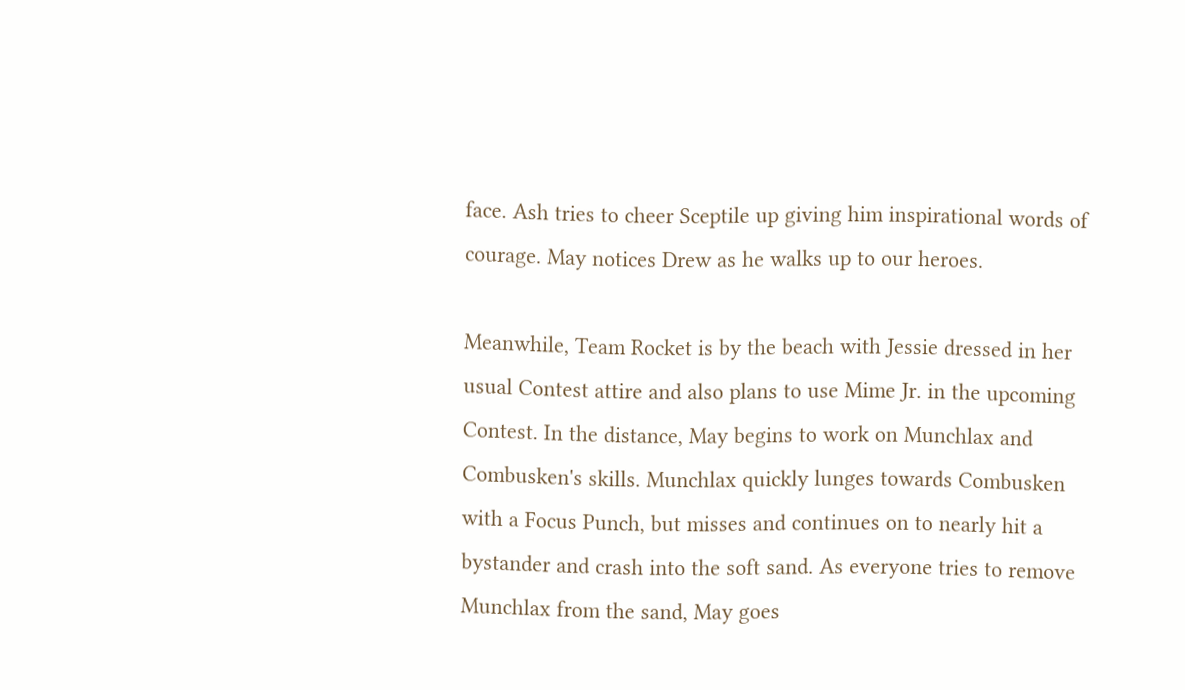face. Ash tries to cheer Sceptile up giving him inspirational words of courage. May notices Drew as he walks up to our heroes.

Meanwhile, Team Rocket is by the beach with Jessie dressed in her usual Contest attire and also plans to use Mime Jr. in the upcoming Contest. In the distance, May begins to work on Munchlax and Combusken's skills. Munchlax quickly lunges towards Combusken with a Focus Punch, but misses and continues on to nearly hit a bystander and crash into the soft sand. As everyone tries to remove Munchlax from the sand, May goes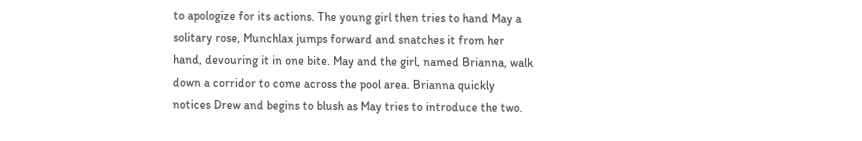to apologize for its actions. The young girl then tries to hand May a solitary rose, Munchlax jumps forward and snatches it from her hand, devouring it in one bite. May and the girl, named Brianna, walk down a corridor to come across the pool area. Brianna quickly notices Drew and begins to blush as May tries to introduce the two.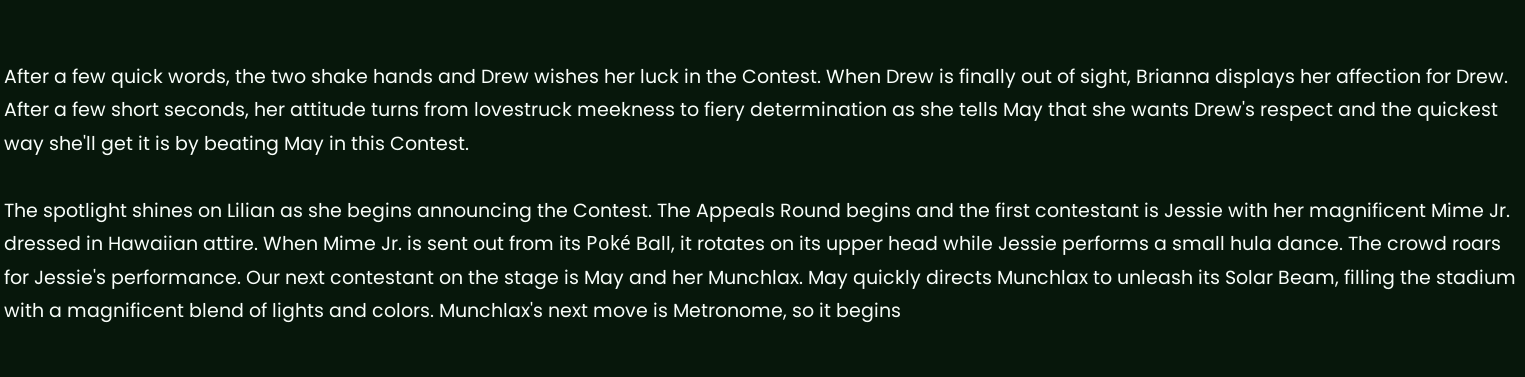After a few quick words, the two shake hands and Drew wishes her luck in the Contest. When Drew is finally out of sight, Brianna displays her affection for Drew. After a few short seconds, her attitude turns from lovestruck meekness to fiery determination as she tells May that she wants Drew's respect and the quickest way she'll get it is by beating May in this Contest.

The spotlight shines on Lilian as she begins announcing the Contest. The Appeals Round begins and the first contestant is Jessie with her magnificent Mime Jr. dressed in Hawaiian attire. When Mime Jr. is sent out from its Poké Ball, it rotates on its upper head while Jessie performs a small hula dance. The crowd roars for Jessie's performance. Our next contestant on the stage is May and her Munchlax. May quickly directs Munchlax to unleash its Solar Beam, filling the stadium with a magnificent blend of lights and colors. Munchlax's next move is Metronome, so it begins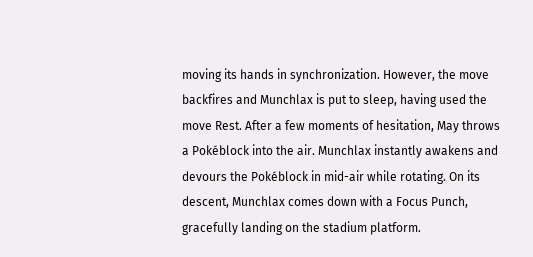moving its hands in synchronization. However, the move backfires and Munchlax is put to sleep, having used the move Rest. After a few moments of hesitation, May throws a Pokéblock into the air. Munchlax instantly awakens and devours the Pokéblock in mid-air while rotating. On its descent, Munchlax comes down with a Focus Punch, gracefully landing on the stadium platform.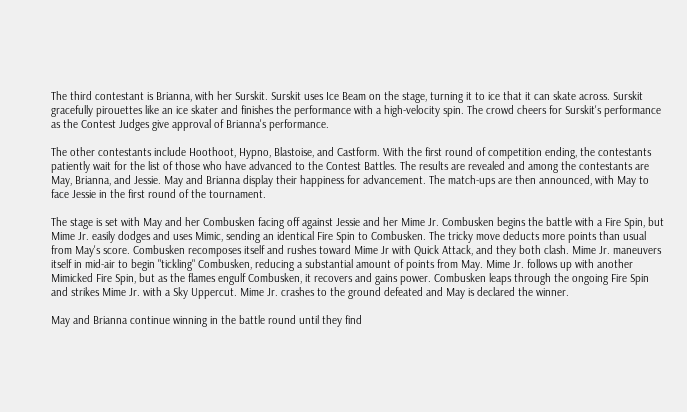The third contestant is Brianna, with her Surskit. Surskit uses Ice Beam on the stage, turning it to ice that it can skate across. Surskit gracefully pirouettes like an ice skater and finishes the performance with a high-velocity spin. The crowd cheers for Surskit's performance as the Contest Judges give approval of Brianna's performance.

The other contestants include Hoothoot, Hypno, Blastoise, and Castform. With the first round of competition ending, the contestants patiently wait for the list of those who have advanced to the Contest Battles. The results are revealed and among the contestants are May, Brianna, and Jessie. May and Brianna display their happiness for advancement. The match-ups are then announced, with May to face Jessie in the first round of the tournament.

The stage is set with May and her Combusken facing off against Jessie and her Mime Jr. Combusken begins the battle with a Fire Spin, but Mime Jr. easily dodges and uses Mimic, sending an identical Fire Spin to Combusken. The tricky move deducts more points than usual from May's score. Combusken recomposes itself and rushes toward Mime Jr with Quick Attack, and they both clash. Mime Jr. maneuvers itself in mid-air to begin "tickling" Combusken, reducing a substantial amount of points from May. Mime Jr. follows up with another Mimicked Fire Spin, but as the flames engulf Combusken, it recovers and gains power. Combusken leaps through the ongoing Fire Spin and strikes Mime Jr. with a Sky Uppercut. Mime Jr. crashes to the ground defeated and May is declared the winner.

May and Brianna continue winning in the battle round until they find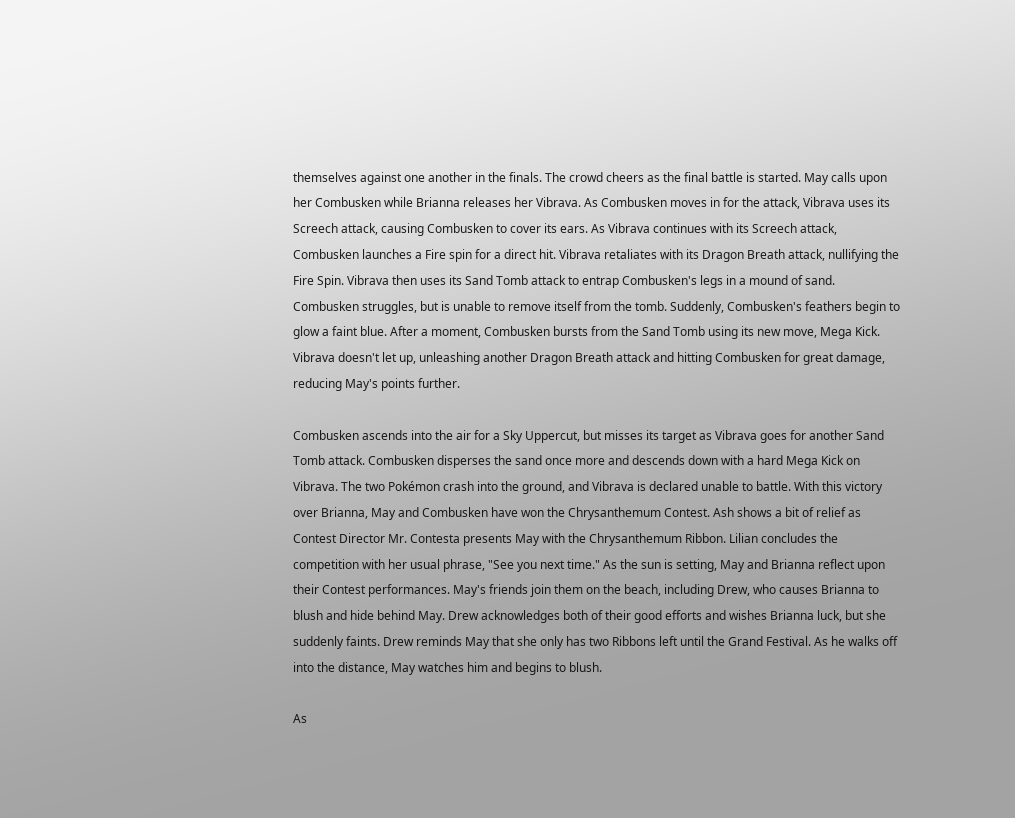themselves against one another in the finals. The crowd cheers as the final battle is started. May calls upon her Combusken while Brianna releases her Vibrava. As Combusken moves in for the attack, Vibrava uses its Screech attack, causing Combusken to cover its ears. As Vibrava continues with its Screech attack, Combusken launches a Fire spin for a direct hit. Vibrava retaliates with its Dragon Breath attack, nullifying the Fire Spin. Vibrava then uses its Sand Tomb attack to entrap Combusken's legs in a mound of sand. Combusken struggles, but is unable to remove itself from the tomb. Suddenly, Combusken's feathers begin to glow a faint blue. After a moment, Combusken bursts from the Sand Tomb using its new move, Mega Kick. Vibrava doesn't let up, unleashing another Dragon Breath attack and hitting Combusken for great damage, reducing May's points further.

Combusken ascends into the air for a Sky Uppercut, but misses its target as Vibrava goes for another Sand Tomb attack. Combusken disperses the sand once more and descends down with a hard Mega Kick on Vibrava. The two Pokémon crash into the ground, and Vibrava is declared unable to battle. With this victory over Brianna, May and Combusken have won the Chrysanthemum Contest. Ash shows a bit of relief as Contest Director Mr. Contesta presents May with the Chrysanthemum Ribbon. Lilian concludes the competition with her usual phrase, "See you next time." As the sun is setting, May and Brianna reflect upon their Contest performances. May's friends join them on the beach, including Drew, who causes Brianna to blush and hide behind May. Drew acknowledges both of their good efforts and wishes Brianna luck, but she suddenly faints. Drew reminds May that she only has two Ribbons left until the Grand Festival. As he walks off into the distance, May watches him and begins to blush.

As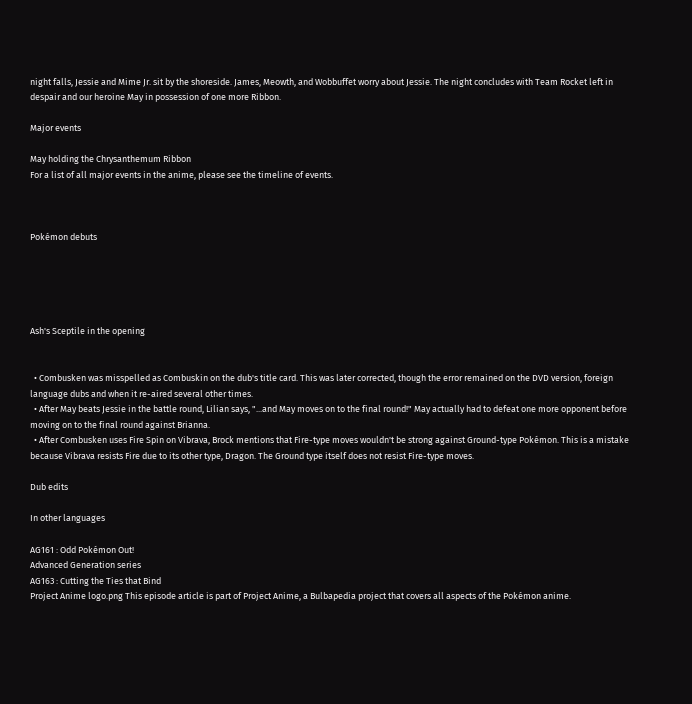night falls, Jessie and Mime Jr. sit by the shoreside. James, Meowth, and Wobbuffet worry about Jessie. The night concludes with Team Rocket left in despair and our heroine May in possession of one more Ribbon.

Major events

May holding the Chrysanthemum Ribbon
For a list of all major events in the anime, please see the timeline of events.



Pokémon debuts





Ash's Sceptile in the opening


  • Combusken was misspelled as Combuskin on the dub's title card. This was later corrected, though the error remained on the DVD version, foreign language dubs and when it re-aired several other times.
  • After May beats Jessie in the battle round, Lilian says, "...and May moves on to the final round!" May actually had to defeat one more opponent before moving on to the final round against Brianna.
  • After Combusken uses Fire Spin on Vibrava, Brock mentions that Fire-type moves wouldn't be strong against Ground-type Pokémon. This is a mistake because Vibrava resists Fire due to its other type, Dragon. The Ground type itself does not resist Fire-type moves.

Dub edits

In other languages

AG161 : Odd Pokémon Out!
Advanced Generation series
AG163 : Cutting the Ties that Bind
Project Anime logo.png This episode article is part of Project Anime, a Bulbapedia project that covers all aspects of the Pokémon anime.